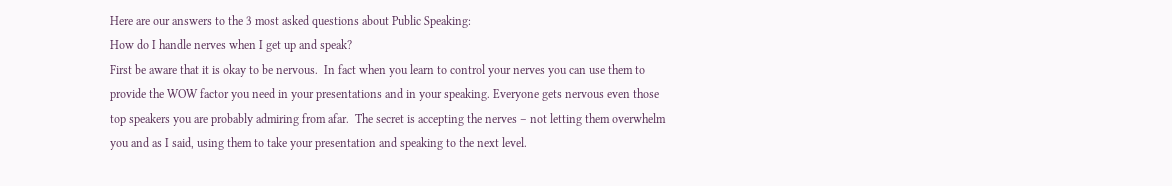Here are our answers to the 3 most asked questions about Public Speaking:
How do I handle nerves when I get up and speak?
First be aware that it is okay to be nervous.  In fact when you learn to control your nerves you can use them to provide the WOW factor you need in your presentations and in your speaking. Everyone gets nervous even those top speakers you are probably admiring from afar.  The secret is accepting the nerves – not letting them overwhelm you and as I said, using them to take your presentation and speaking to the next level.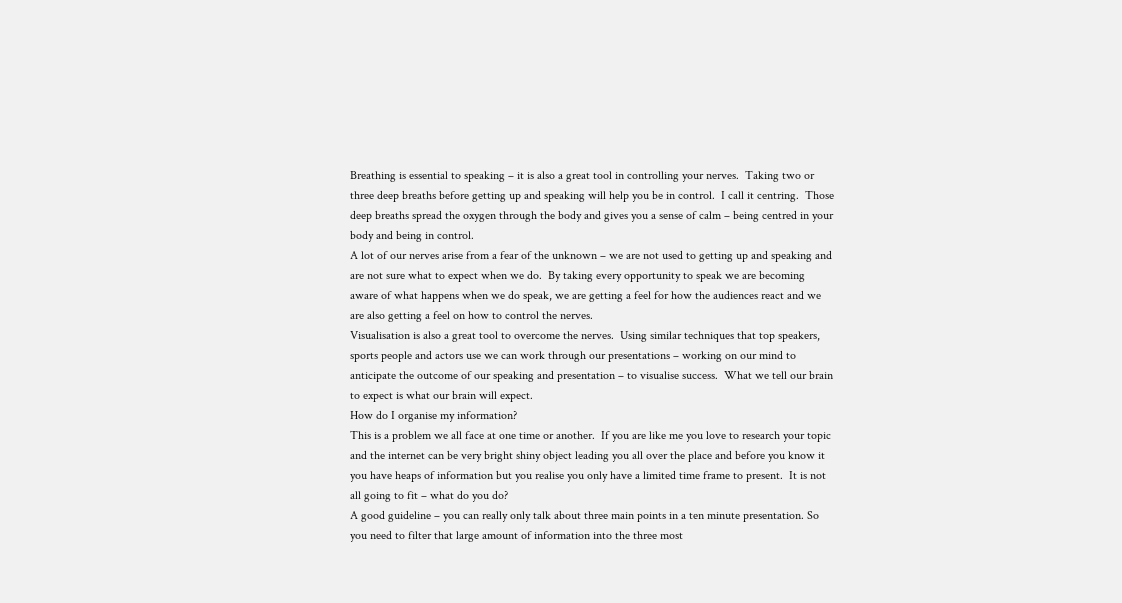Breathing is essential to speaking – it is also a great tool in controlling your nerves.  Taking two or three deep breaths before getting up and speaking will help you be in control.  I call it centring.  Those deep breaths spread the oxygen through the body and gives you a sense of calm – being centred in your body and being in control.
A lot of our nerves arise from a fear of the unknown – we are not used to getting up and speaking and are not sure what to expect when we do.  By taking every opportunity to speak we are becoming aware of what happens when we do speak, we are getting a feel for how the audiences react and we are also getting a feel on how to control the nerves.
Visualisation is also a great tool to overcome the nerves.  Using similar techniques that top speakers, sports people and actors use we can work through our presentations – working on our mind to anticipate the outcome of our speaking and presentation – to visualise success.  What we tell our brain to expect is what our brain will expect.
How do I organise my information?
This is a problem we all face at one time or another.  If you are like me you love to research your topic and the internet can be very bright shiny object leading you all over the place and before you know it you have heaps of information but you realise you only have a limited time frame to present.  It is not all going to fit – what do you do?
A good guideline – you can really only talk about three main points in a ten minute presentation. So you need to filter that large amount of information into the three most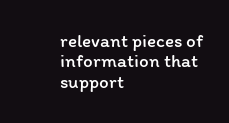relevant pieces of information that support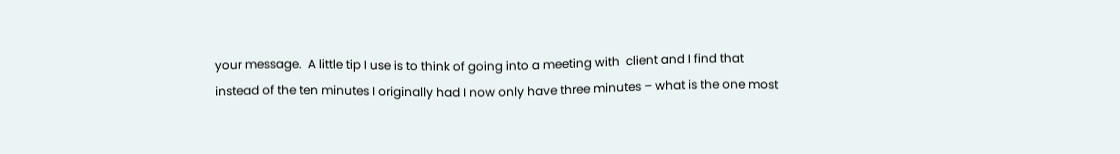your message.  A little tip I use is to think of going into a meeting with  client and I find that instead of the ten minutes I originally had I now only have three minutes – what is the one most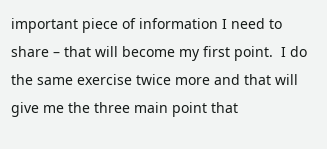important piece of information I need to share – that will become my first point.  I do the same exercise twice more and that will give me the three main point that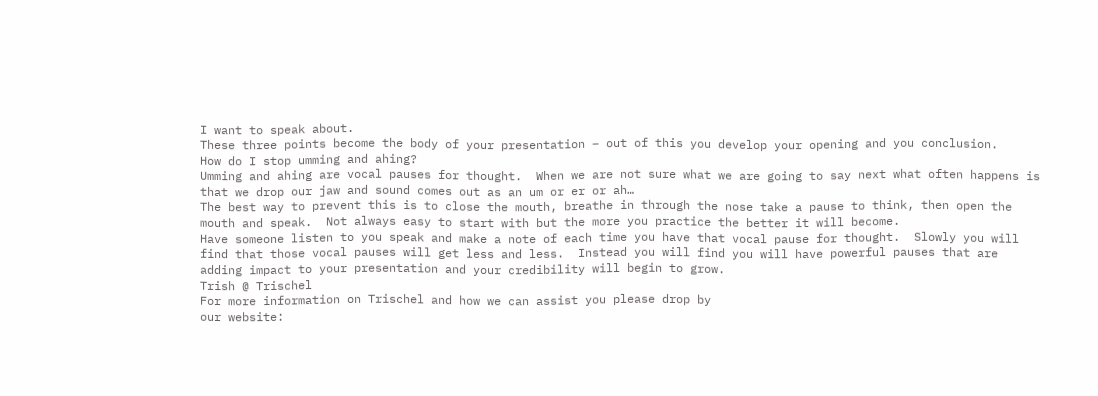I want to speak about.
These three points become the body of your presentation – out of this you develop your opening and you conclusion.
How do I stop umming and ahing?
Umming and ahing are vocal pauses for thought.  When we are not sure what we are going to say next what often happens is that we drop our jaw and sound comes out as an um or er or ah…
The best way to prevent this is to close the mouth, breathe in through the nose take a pause to think, then open the mouth and speak.  Not always easy to start with but the more you practice the better it will become.
Have someone listen to you speak and make a note of each time you have that vocal pause for thought.  Slowly you will find that those vocal pauses will get less and less.  Instead you will find you will have powerful pauses that are adding impact to your presentation and your credibility will begin to grow.
Trish @ Trischel
For more information on Trischel and how we can assist you please drop by
our website: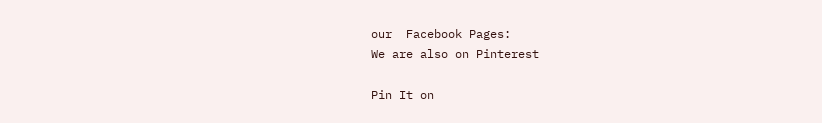our  Facebook Pages:
We are also on Pinterest

Pin It on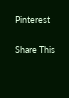Pinterest

Share This